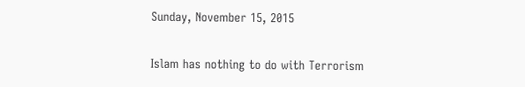Sunday, November 15, 2015

Islam has nothing to do with Terrorism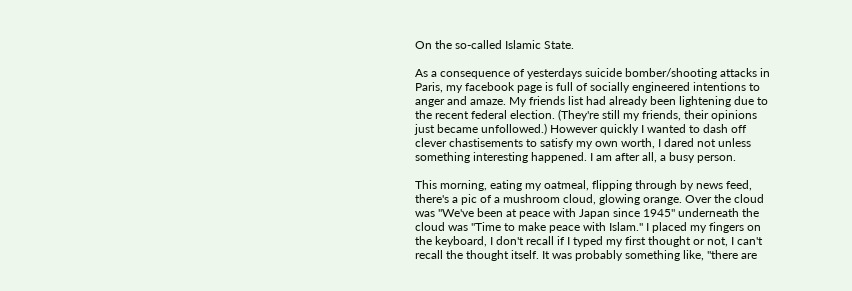On the so-called Islamic State.

As a consequence of yesterdays suicide bomber/shooting attacks in Paris, my facebook page is full of socially engineered intentions to anger and amaze. My friends list had already been lightening due to the recent federal election. (They're still my friends, their opinions just became unfollowed.) However quickly I wanted to dash off clever chastisements to satisfy my own worth, I dared not unless something interesting happened. I am after all, a busy person.

This morning, eating my oatmeal, flipping through by news feed, there's a pic of a mushroom cloud, glowing orange. Over the cloud was "We've been at peace with Japan since 1945" underneath the cloud was "Time to make peace with Islam." I placed my fingers on the keyboard, I don't recall if I typed my first thought or not, I can't recall the thought itself. It was probably something like, "there are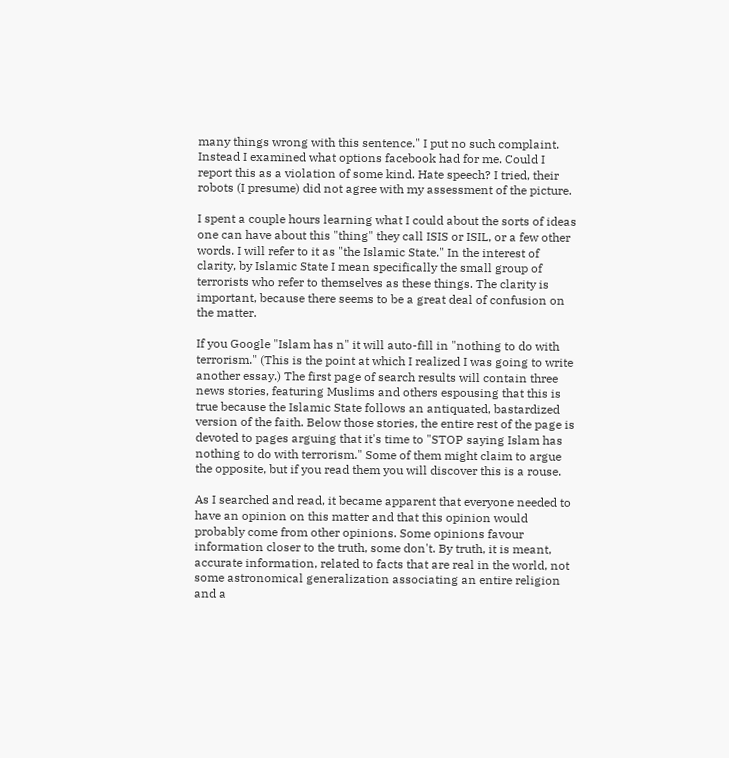many things wrong with this sentence." I put no such complaint. Instead I examined what options facebook had for me. Could I report this as a violation of some kind. Hate speech? I tried, their robots (I presume) did not agree with my assessment of the picture.

I spent a couple hours learning what I could about the sorts of ideas one can have about this "thing" they call ISIS or ISIL, or a few other words. I will refer to it as "the Islamic State." In the interest of clarity, by Islamic State I mean specifically the small group of terrorists who refer to themselves as these things. The clarity is important, because there seems to be a great deal of confusion on the matter.

If you Google "Islam has n" it will auto-fill in "nothing to do with terrorism." (This is the point at which I realized I was going to write another essay.) The first page of search results will contain three news stories, featuring Muslims and others espousing that this is true because the Islamic State follows an antiquated, bastardized version of the faith. Below those stories, the entire rest of the page is devoted to pages arguing that it's time to "STOP saying Islam has nothing to do with terrorism." Some of them might claim to argue the opposite, but if you read them you will discover this is a rouse.

As I searched and read, it became apparent that everyone needed to have an opinion on this matter and that this opinion would probably come from other opinions. Some opinions favour information closer to the truth, some don't. By truth, it is meant, accurate information, related to facts that are real in the world, not some astronomical generalization associating an entire religion and a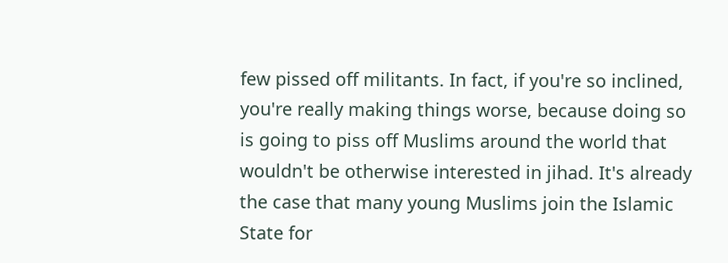few pissed off militants. In fact, if you're so inclined, you're really making things worse, because doing so is going to piss off Muslims around the world that wouldn't be otherwise interested in jihad. It's already the case that many young Muslims join the Islamic State for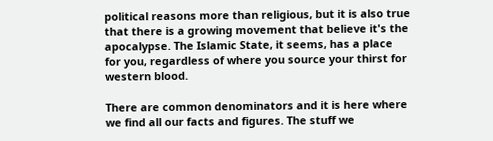political reasons more than religious, but it is also true that there is a growing movement that believe it's the apocalypse. The Islamic State, it seems, has a place for you, regardless of where you source your thirst for western blood.

There are common denominators and it is here where we find all our facts and figures. The stuff we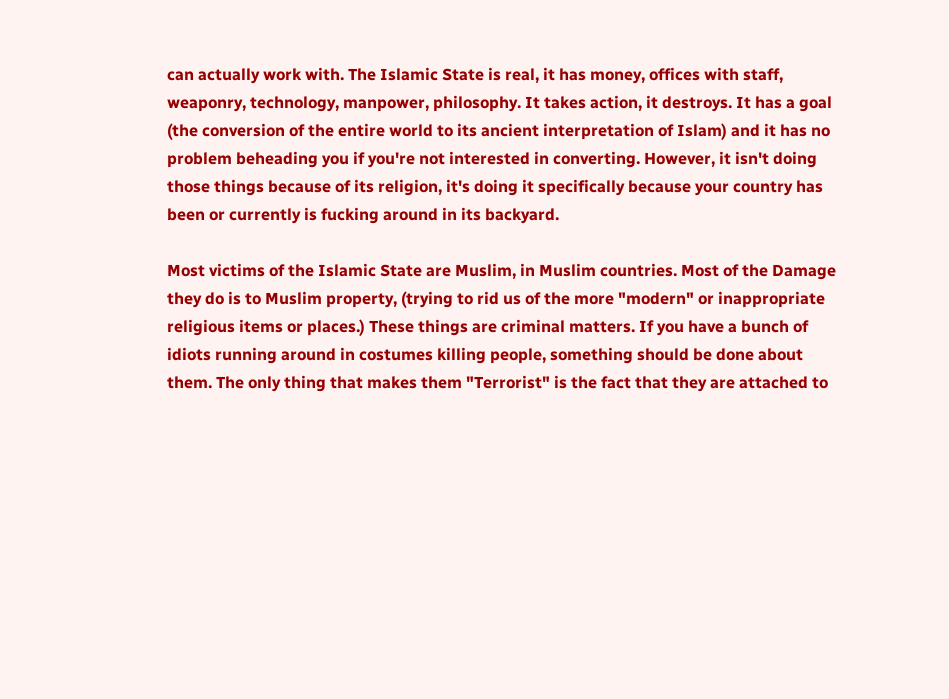can actually work with. The Islamic State is real, it has money, offices with staff, weaponry, technology, manpower, philosophy. It takes action, it destroys. It has a goal (the conversion of the entire world to its ancient interpretation of Islam) and it has no problem beheading you if you're not interested in converting. However, it isn't doing those things because of its religion, it's doing it specifically because your country has been or currently is fucking around in its backyard.

Most victims of the Islamic State are Muslim, in Muslim countries. Most of the Damage they do is to Muslim property, (trying to rid us of the more "modern" or inappropriate religious items or places.) These things are criminal matters. If you have a bunch of idiots running around in costumes killing people, something should be done about them. The only thing that makes them "Terrorist" is the fact that they are attached to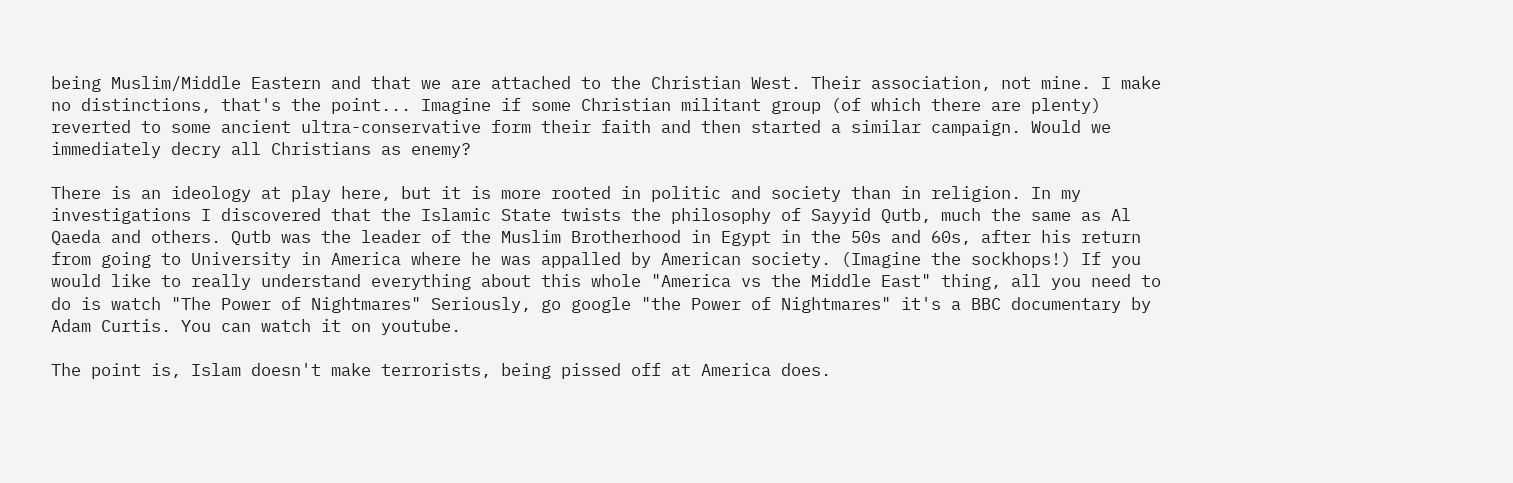being Muslim/Middle Eastern and that we are attached to the Christian West. Their association, not mine. I make no distinctions, that's the point... Imagine if some Christian militant group (of which there are plenty) reverted to some ancient ultra-conservative form their faith and then started a similar campaign. Would we immediately decry all Christians as enemy?

There is an ideology at play here, but it is more rooted in politic and society than in religion. In my investigations I discovered that the Islamic State twists the philosophy of Sayyid Qutb, much the same as Al Qaeda and others. Qutb was the leader of the Muslim Brotherhood in Egypt in the 50s and 60s, after his return from going to University in America where he was appalled by American society. (Imagine the sockhops!) If you would like to really understand everything about this whole "America vs the Middle East" thing, all you need to do is watch "The Power of Nightmares" Seriously, go google "the Power of Nightmares" it's a BBC documentary by Adam Curtis. You can watch it on youtube.

The point is, Islam doesn't make terrorists, being pissed off at America does.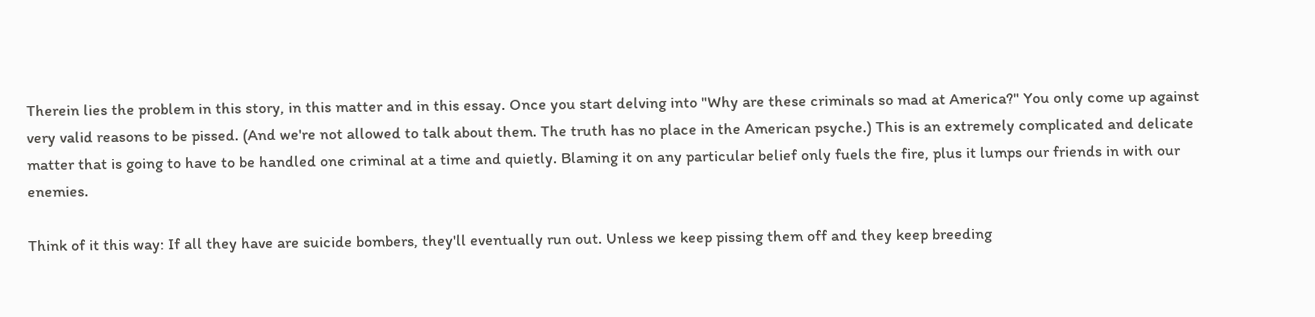Therein lies the problem in this story, in this matter and in this essay. Once you start delving into "Why are these criminals so mad at America?" You only come up against very valid reasons to be pissed. (And we're not allowed to talk about them. The truth has no place in the American psyche.) This is an extremely complicated and delicate matter that is going to have to be handled one criminal at a time and quietly. Blaming it on any particular belief only fuels the fire, plus it lumps our friends in with our enemies.

Think of it this way: If all they have are suicide bombers, they'll eventually run out. Unless we keep pissing them off and they keep breeding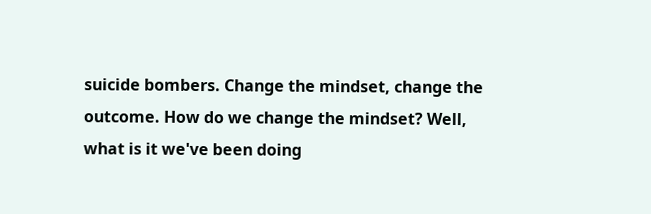suicide bombers. Change the mindset, change the outcome. How do we change the mindset? Well, what is it we've been doing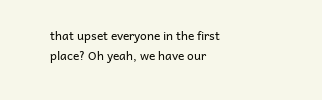that upset everyone in the first place? Oh yeah, we have our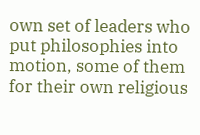own set of leaders who put philosophies into motion, some of them for their own religious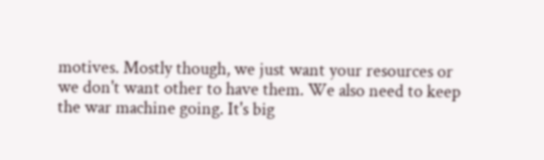motives. Mostly though, we just want your resources or we don't want other to have them. We also need to keep the war machine going. It's big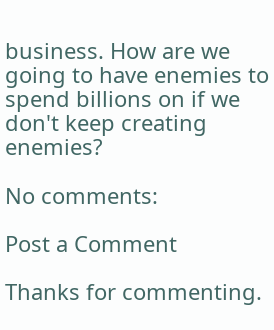business. How are we going to have enemies to spend billions on if we don't keep creating enemies?

No comments:

Post a Comment

Thanks for commenting.